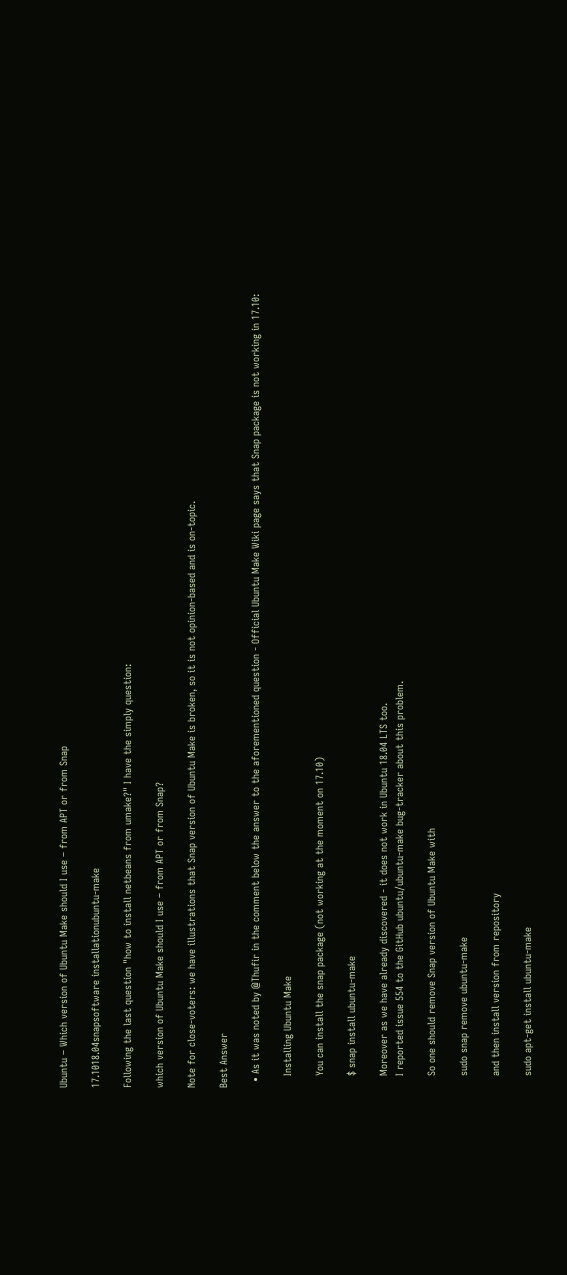Ubuntu – Which version of Ubuntu Make should I use – from APT or from Snap

17.1018.04snapsoftware installationubuntu-make

Following the last question "how to install netbeans from umake?" I have the simply question:

which version of Ubuntu Make should I use – from APT or from Snap?

Note for close-voters: we have illustrations that Snap version of Ubuntu Make is broken, so it is not opinion-based and is on-topic.

Best Answer

  • As it was noted by @Thufir in the comment below the answer to the aforementioned question - Official Ubuntu Make Wiki page says that Snap package is not working in 17.10:

    Installing Ubuntu Make

    You can install the snap package (not working at the moment on 17.10)

    $ snap install ubuntu-make

    Moreover as we have already discovered - it does not work in Ubuntu 18.04 LTS too.
    I reported issue 554 to the GitHub ubuntu/ubuntu-make bug-tracker about this problem.

    So one should remove Snap version of Ubuntu Make with

    sudo snap remove ubuntu-make

    and then install version from repository

    sudo apt-get install ubuntu-make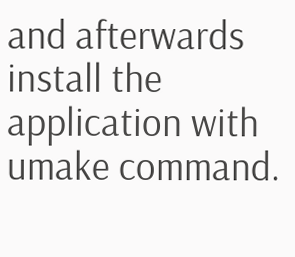and afterwards install the application with umake command.